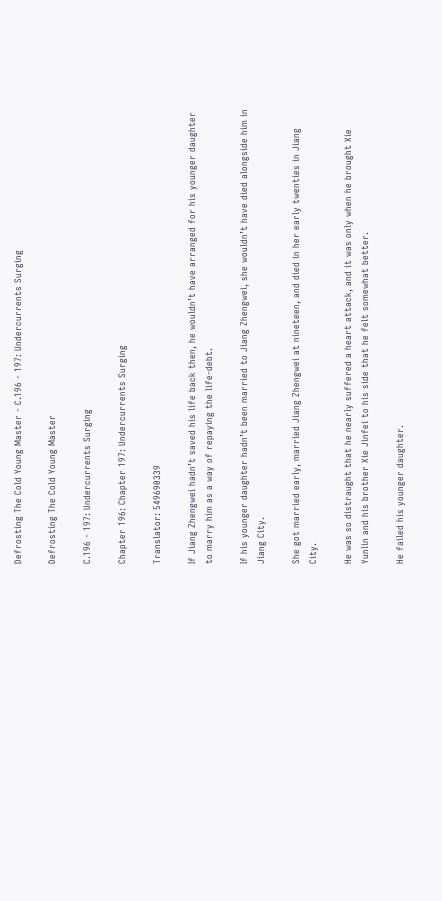Defrosting The Cold Young Master - C.196 - 197: Undercurrents Surging

Defrosting The Cold Young Master

C.196 - 197: Undercurrents Surging

Chapter 196: Chapter 197: Undercurrents Surging

Translator: 549690339

If Jiang Zhengwei hadn’t saved his life back then, he wouldn’t have arranged for his younger daughter to marry him as a way of repaying the life-debt.

If his younger daughter hadn’t been married to Jiang Zhengwei, she wouldn’t have died alongside him in Jiang City.

She got married early, married Jiang Zhengwei at nineteen, and died in her early twenties in Jiang City.

He was so distraught that he nearly suffered a heart attack, and it was only when he brought Xie Yunlin and his brother Xie Jinfei to his side that he felt somewhat better.

He failed his younger daughter.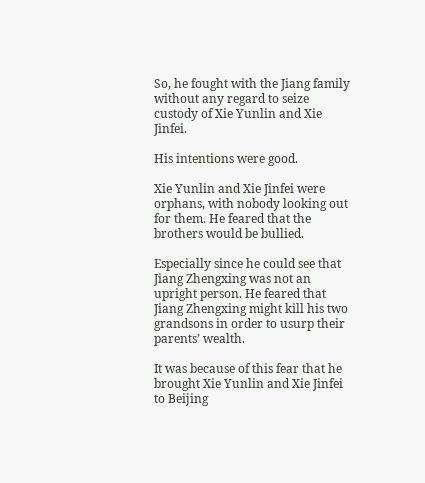So, he fought with the Jiang family without any regard to seize custody of Xie Yunlin and Xie Jinfei.

His intentions were good.

Xie Yunlin and Xie Jinfei were orphans, with nobody looking out for them. He feared that the brothers would be bullied.

Especially since he could see that Jiang Zhengxing was not an upright person. He feared that Jiang Zhengxing might kill his two grandsons in order to usurp their parents’ wealth.

It was because of this fear that he brought Xie Yunlin and Xie Jinfei to Beijing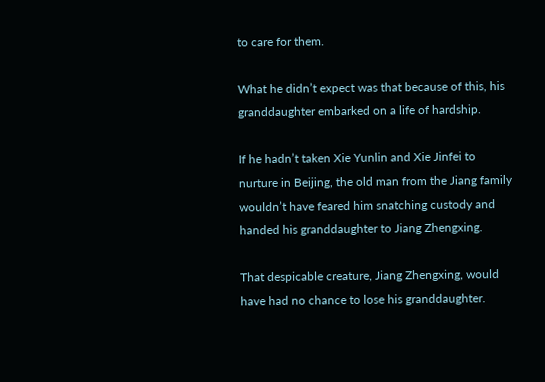to care for them.

What he didn’t expect was that because of this, his granddaughter embarked on a life of hardship.

If he hadn’t taken Xie Yunlin and Xie Jinfei to nurture in Beijing, the old man from the Jiang family wouldn’t have feared him snatching custody and handed his granddaughter to Jiang Zhengxing.

That despicable creature, Jiang Zhengxing, would have had no chance to lose his granddaughter.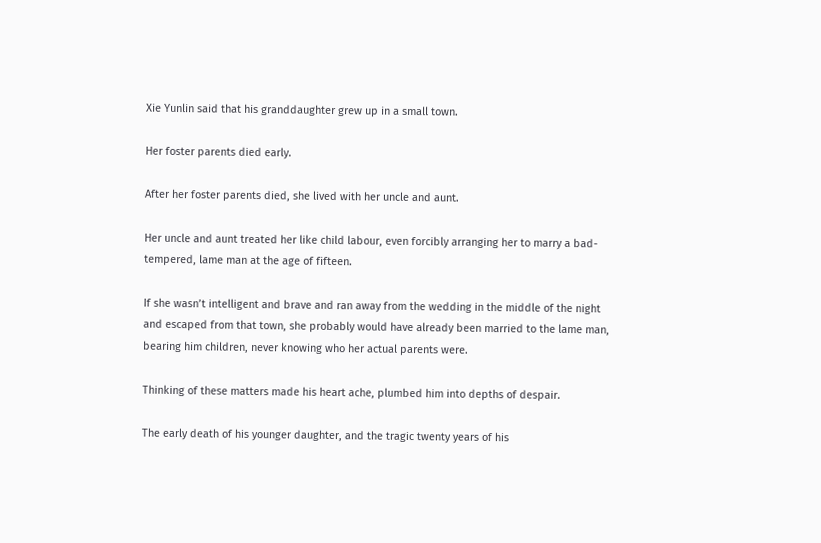Xie Yunlin said that his granddaughter grew up in a small town.

Her foster parents died early.

After her foster parents died, she lived with her uncle and aunt.

Her uncle and aunt treated her like child labour, even forcibly arranging her to marry a bad-tempered, lame man at the age of fifteen.

If she wasn’t intelligent and brave and ran away from the wedding in the middle of the night and escaped from that town, she probably would have already been married to the lame man, bearing him children, never knowing who her actual parents were.

Thinking of these matters made his heart ache, plumbed him into depths of despair.

The early death of his younger daughter, and the tragic twenty years of his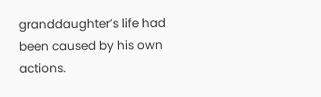granddaughter’s life had been caused by his own actions.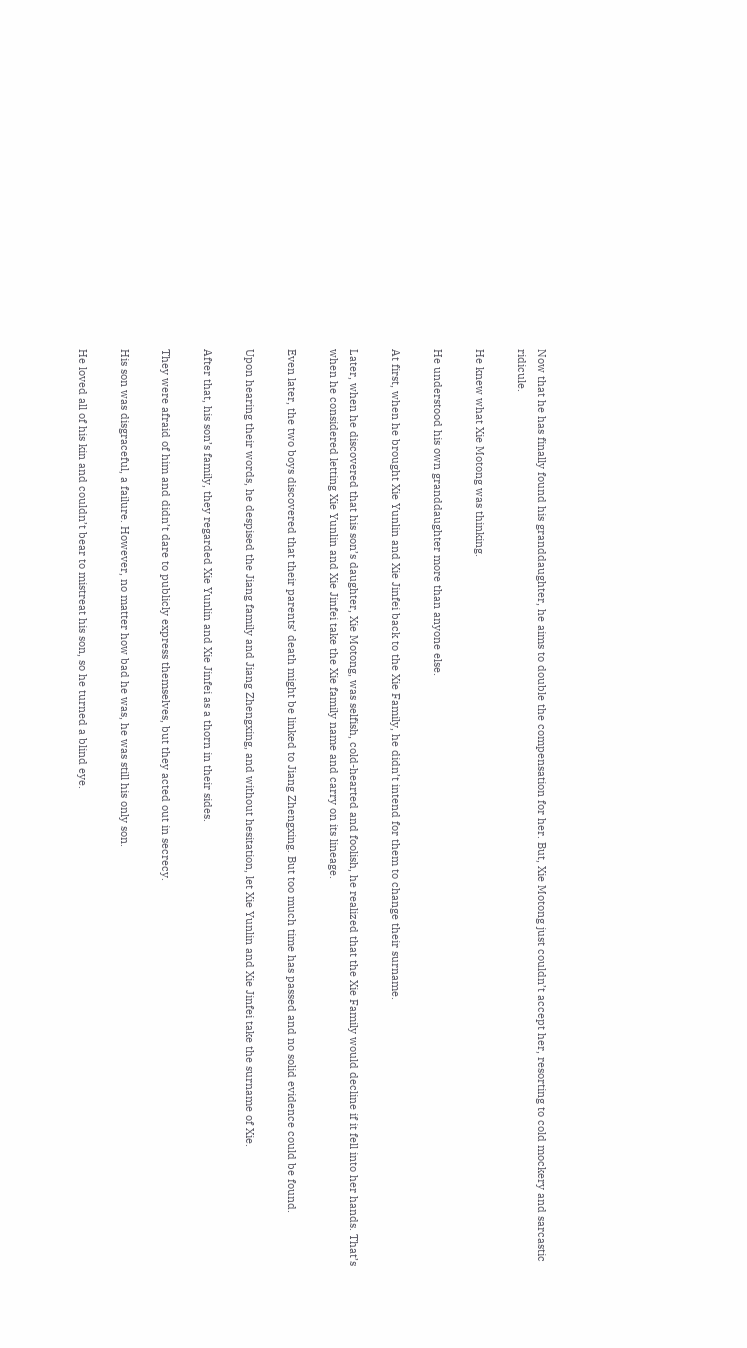Now that he has finally found his granddaughter, he aims to double the compensation for her. But, Xie Motong just couldn’t accept her, resorting to cold mockery and sarcastic ridicule.

He knew what Xie Motong was thinking.

He understood his own granddaughter more than anyone else.

At first, when he brought Xie Yunlin and Xie Jinfei back to the Xie Family, he didn’t intend for them to change their surname.

Later, when he discovered that his son’s daughter, Xie Motong, was selfish, cold-hearted and foolish, he realized that the Xie Family would decline if it fell into her hands. That’s when he considered letting Xie Yunlin and Xie Jinfei take the Xie family name and carry on its lineage.

Even later, the two boys discovered that their parents’ death might be linked to Jiang Zhengxing. But too much time has passed and no solid evidence could be found.

Upon hearing their words, he despised the Jiang family and Jiang Zhengxing, and without hesitation, let Xie Yunlin and Xie Jinfei take the surname of Xie.

After that, his son’s family, they regarded Xie Yunlin and Xie Jinfei as a thorn in their sides.

They were afraid of him and didn’t dare to publicly express themselves, but they acted out in secrecy.

His son was disgraceful, a failure. However, no matter how bad he was, he was still his only son.

He loved all of his kin and couldn’t bear to mistreat his son, so he turned a blind eye.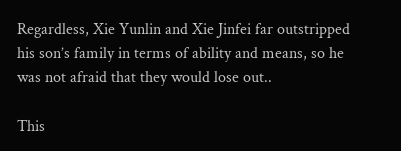Regardless, Xie Yunlin and Xie Jinfei far outstripped his son’s family in terms of ability and means, so he was not afraid that they would lose out..

This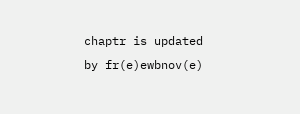chaptr is updated by fr(e)ewbnov(e)